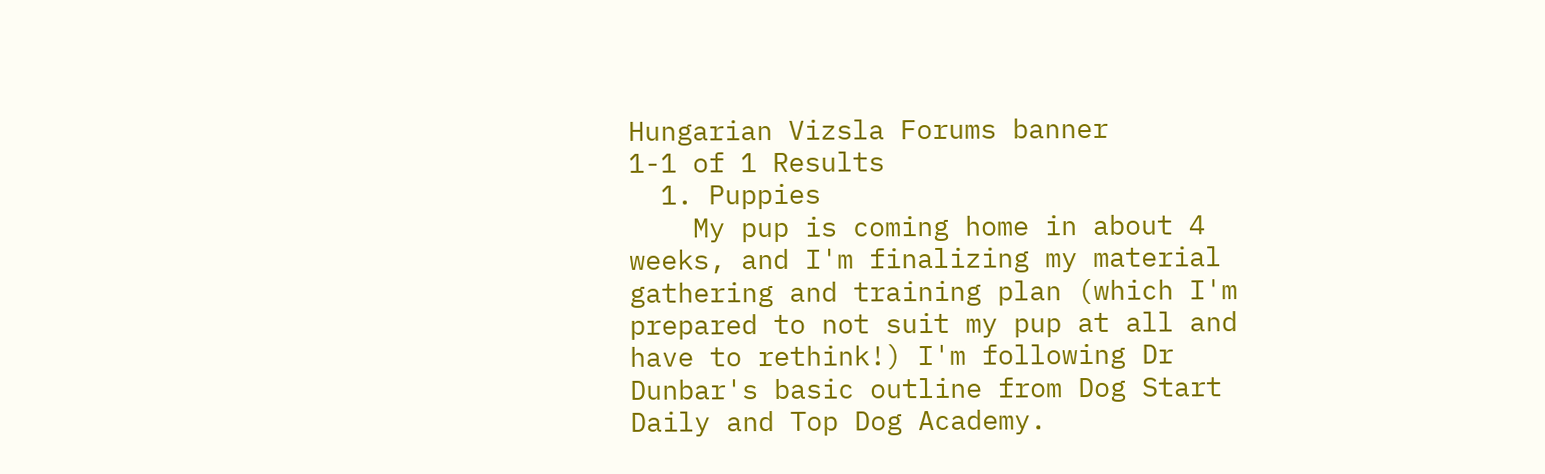Hungarian Vizsla Forums banner
1-1 of 1 Results
  1. Puppies
    My pup is coming home in about 4 weeks, and I'm finalizing my material gathering and training plan (which I'm prepared to not suit my pup at all and have to rethink!) I'm following Dr Dunbar's basic outline from Dog Start Daily and Top Dog Academy.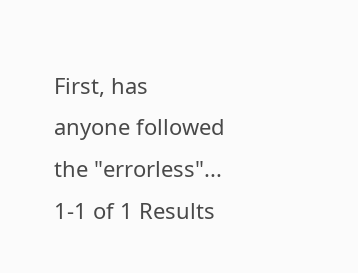First, has anyone followed the "errorless"...
1-1 of 1 Results